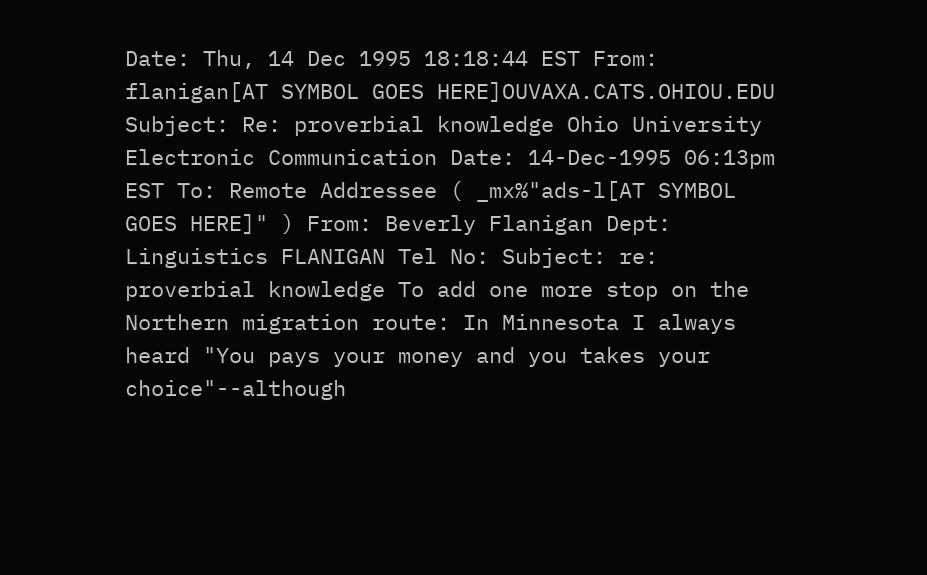Date: Thu, 14 Dec 1995 18:18:44 EST From: flanigan[AT SYMBOL GOES HERE]OUVAXA.CATS.OHIOU.EDU Subject: Re: proverbial knowledge Ohio University Electronic Communication Date: 14-Dec-1995 06:13pm EST To: Remote Addressee ( _mx%"ads-l[AT SYMBOL GOES HERE]" ) From: Beverly Flanigan Dept: Linguistics FLANIGAN Tel No: Subject: re: proverbial knowledge To add one more stop on the Northern migration route: In Minnesota I always heard "You pays your money and you takes your choice"--although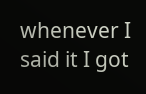whenever I said it I got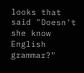looks that said "Doesn't she know English grammar?"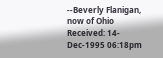--Beverly Flanigan, now of Ohio Received: 14-Dec-1995 06:18pm